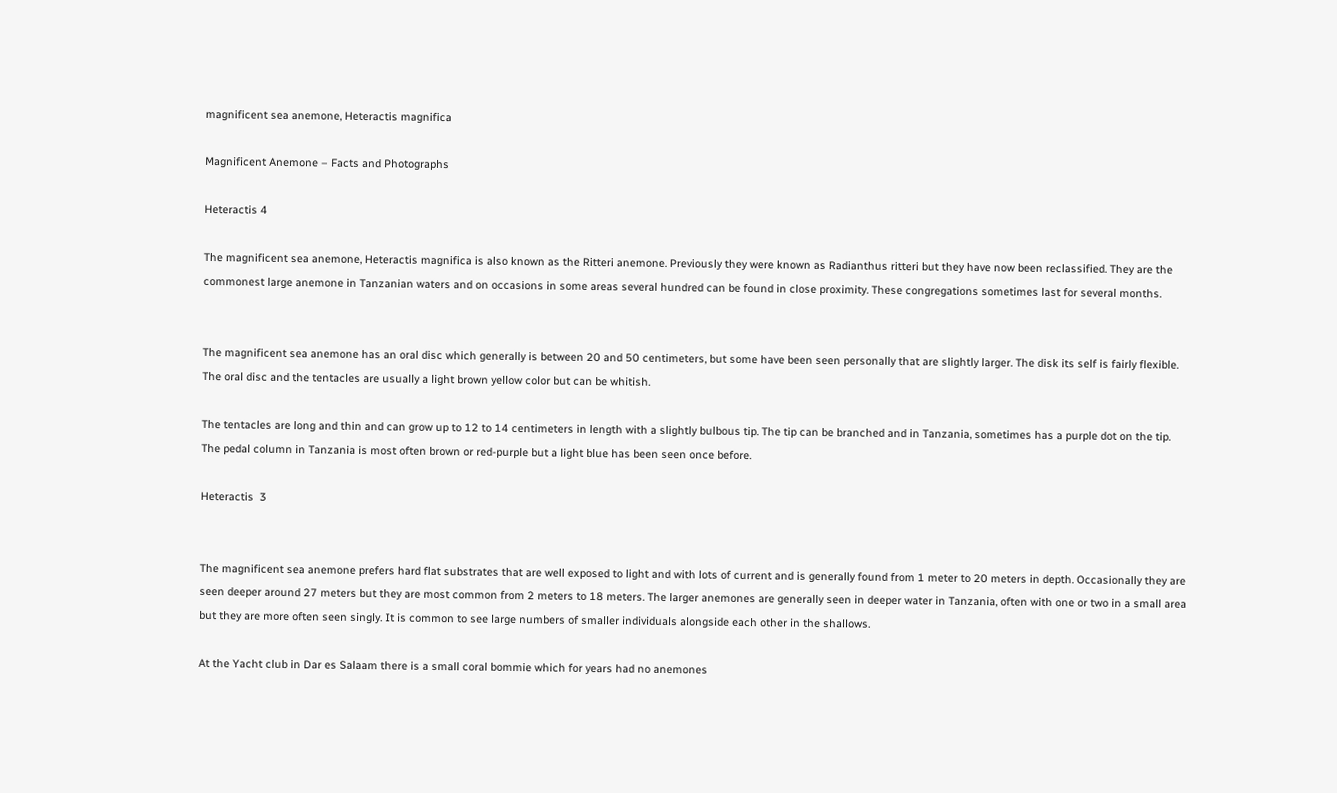magnificent sea anemone, Heteractis magnifica

Magnificent Anemone – Facts and Photographs

Heteractis 4

The magnificent sea anemone, Heteractis magnifica is also known as the Ritteri anemone. Previously they were known as Radianthus ritteri but they have now been reclassified. They are the commonest large anemone in Tanzanian waters and on occasions in some areas several hundred can be found in close proximity. These congregations sometimes last for several months.


The magnificent sea anemone has an oral disc which generally is between 20 and 50 centimeters, but some have been seen personally that are slightly larger. The disk its self is fairly flexible. The oral disc and the tentacles are usually a light brown yellow color but can be whitish.

The tentacles are long and thin and can grow up to 12 to 14 centimeters in length with a slightly bulbous tip. The tip can be branched and in Tanzania, sometimes has a purple dot on the tip. The pedal column in Tanzania is most often brown or red-purple but a light blue has been seen once before.

Heteractis  3


The magnificent sea anemone prefers hard flat substrates that are well exposed to light and with lots of current and is generally found from 1 meter to 20 meters in depth. Occasionally they are seen deeper around 27 meters but they are most common from 2 meters to 18 meters. The larger anemones are generally seen in deeper water in Tanzania, often with one or two in a small area but they are more often seen singly. It is common to see large numbers of smaller individuals alongside each other in the shallows.

At the Yacht club in Dar es Salaam there is a small coral bommie which for years had no anemones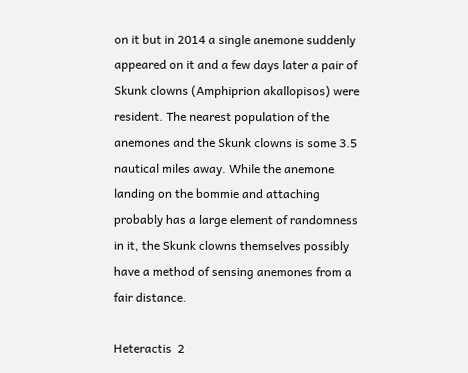on it but in 2014 a single anemone suddenly appeared on it and a few days later a pair of Skunk clowns (Amphiprion akallopisos) were resident. The nearest population of the anemones and the Skunk clowns is some 3.5 nautical miles away. While the anemone landing on the bommie and attaching probably has a large element of randomness in it, the Skunk clowns themselves possibly have a method of sensing anemones from a fair distance.

Heteractis  2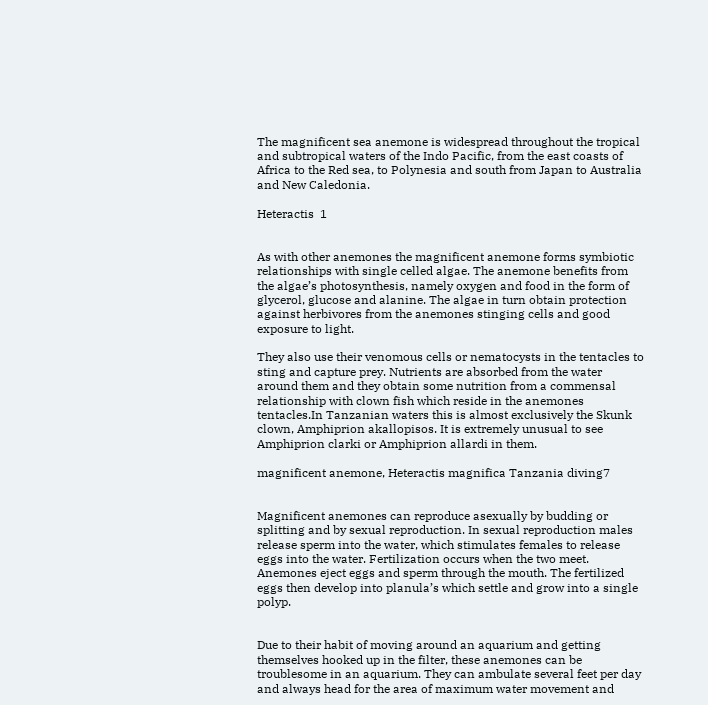The magnificent sea anemone is widespread throughout the tropical and subtropical waters of the Indo Pacific, from the east coasts of Africa to the Red sea, to Polynesia and south from Japan to Australia and New Caledonia.

Heteractis  1


As with other anemones the magnificent anemone forms symbiotic relationships with single celled algae. The anemone benefits from the algae’s photosynthesis, namely oxygen and food in the form of glycerol, glucose and alanine. The algae in turn obtain protection against herbivores from the anemones stinging cells and good exposure to light.

They also use their venomous cells or nematocysts in the tentacles to sting and capture prey. Nutrients are absorbed from the water around them and they obtain some nutrition from a commensal relationship with clown fish which reside in the anemones tentacles.In Tanzanian waters this is almost exclusively the Skunk clown, Amphiprion akallopisos. It is extremely unusual to see Amphiprion clarki or Amphiprion allardi in them.

magnificent anemone, Heteractis magnifica Tanzania diving7


Magnificent anemones can reproduce asexually by budding or splitting and by sexual reproduction. In sexual reproduction males release sperm into the water, which stimulates females to release eggs into the water. Fertilization occurs when the two meet. Anemones eject eggs and sperm through the mouth. The fertilized eggs then develop into planula’s which settle and grow into a single polyp.


Due to their habit of moving around an aquarium and getting themselves hooked up in the filter, these anemones can be troublesome in an aquarium. They can ambulate several feet per day and always head for the area of maximum water movement and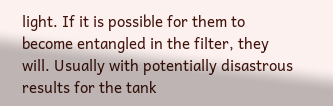light. If it is possible for them to become entangled in the filter, they will. Usually with potentially disastrous results for the tank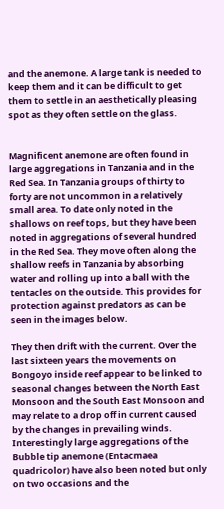and the anemone. A large tank is needed to keep them and it can be difficult to get them to settle in an aesthetically pleasing spot as they often settle on the glass.


Magnificent anemone are often found in large aggregations in Tanzania and in the Red Sea. In Tanzania groups of thirty to forty are not uncommon in a relatively small area. To date only noted in the shallows on reef tops, but they have been noted in aggregations of several hundred in the Red Sea. They move often along the shallow reefs in Tanzania by absorbing water and rolling up into a ball with the tentacles on the outside. This provides for protection against predators as can be seen in the images below.

They then drift with the current. Over the last sixteen years the movements on Bongoyo inside reef appear to be linked to seasonal changes between the North East Monsoon and the South East Monsoon and may relate to a drop off in current caused by the changes in prevailing winds. Interestingly large aggregations of the Bubble tip anemone (Entacmaea quadricolor) have also been noted but only on two occasions and the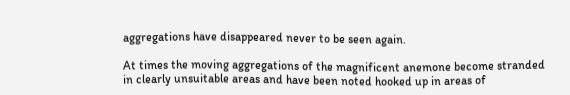aggregations have disappeared never to be seen again.

At times the moving aggregations of the magnificent anemone become stranded in clearly unsuitable areas and have been noted hooked up in areas of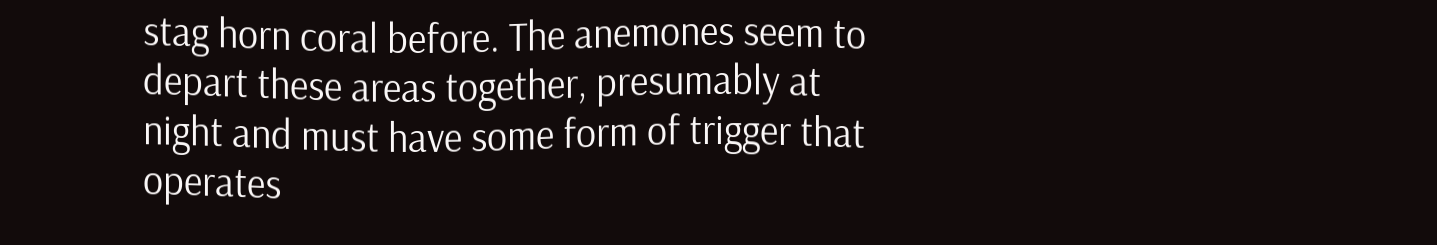stag horn coral before. The anemones seem to depart these areas together, presumably at night and must have some form of trigger that operates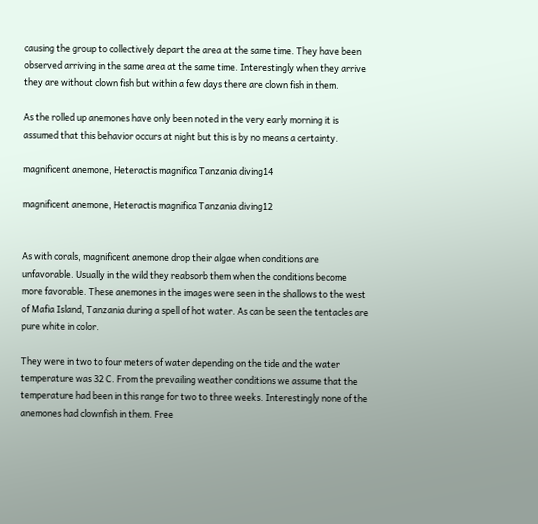causing the group to collectively depart the area at the same time. They have been observed arriving in the same area at the same time. Interestingly when they arrive they are without clown fish but within a few days there are clown fish in them.

As the rolled up anemones have only been noted in the very early morning it is assumed that this behavior occurs at night but this is by no means a certainty.

magnificent anemone, Heteractis magnifica Tanzania diving14

magnificent anemone, Heteractis magnifica Tanzania diving12


As with corals, magnificent anemone drop their algae when conditions are unfavorable. Usually in the wild they reabsorb them when the conditions become more favorable. These anemones in the images were seen in the shallows to the west of Mafia Island, Tanzania during a spell of hot water. As can be seen the tentacles are pure white in color.

They were in two to four meters of water depending on the tide and the water temperature was 32 C. From the prevailing weather conditions we assume that the temperature had been in this range for two to three weeks. Interestingly none of the anemones had clownfish in them. Free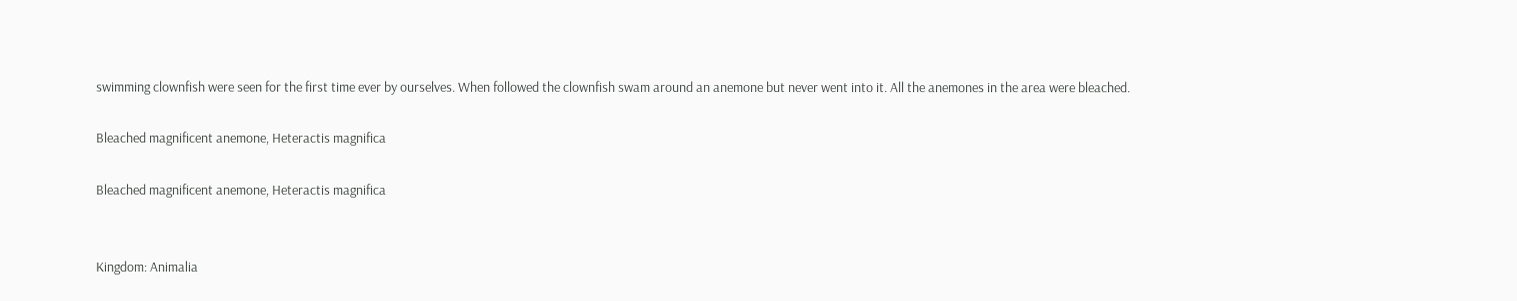swimming clownfish were seen for the first time ever by ourselves. When followed the clownfish swam around an anemone but never went into it. All the anemones in the area were bleached.

Bleached magnificent anemone, Heteractis magnifica

Bleached magnificent anemone, Heteractis magnifica


Kingdom: Animalia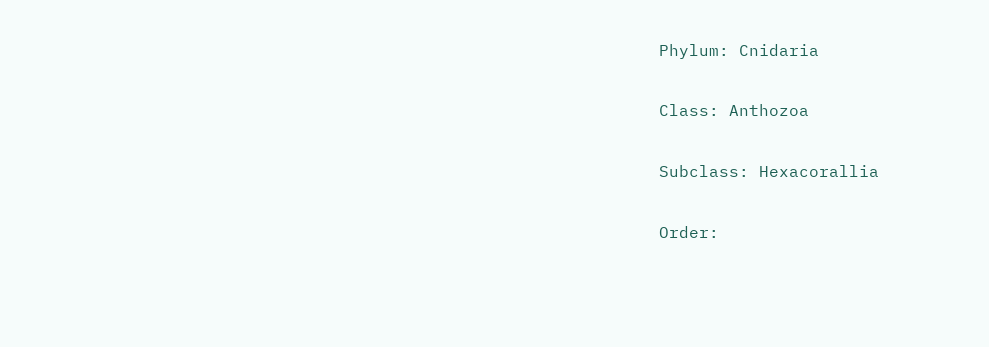Phylum: Cnidaria

Class: Anthozoa

Subclass: Hexacorallia

Order: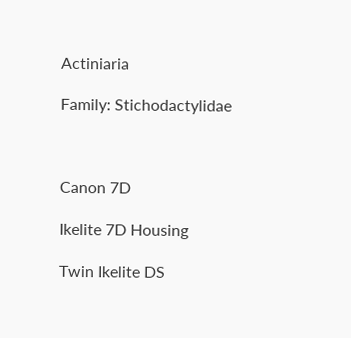Actiniaria

Family: Stichodactylidae



Canon 7D

Ikelite 7D Housing

Twin Ikelite DS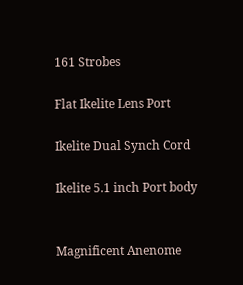161 Strobes

Flat Ikelite Lens Port

Ikelite Dual Synch Cord

Ikelite 5.1 inch Port body


Magnificent Anenome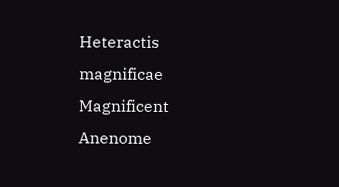Heteractis magnificae Magnificent Anenome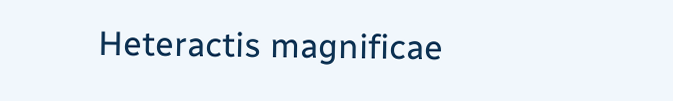Heteractis magnificae